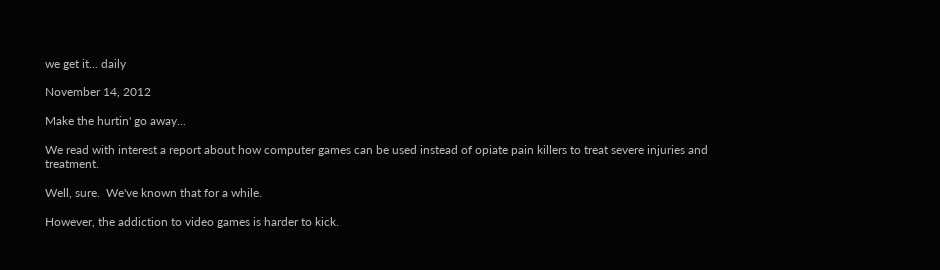we get it... daily

November 14, 2012

Make the hurtin' go away...

We read with interest a report about how computer games can be used instead of opiate pain killers to treat severe injuries and treatment.

Well, sure.  We've known that for a while.

However, the addiction to video games is harder to kick.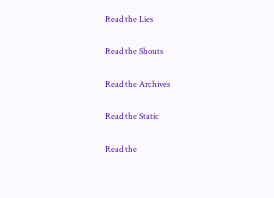Read the Lies

Read the Shouts

Read the Archives

Read the Static

Read the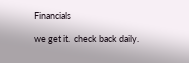Financials

we get it.  check back daily.